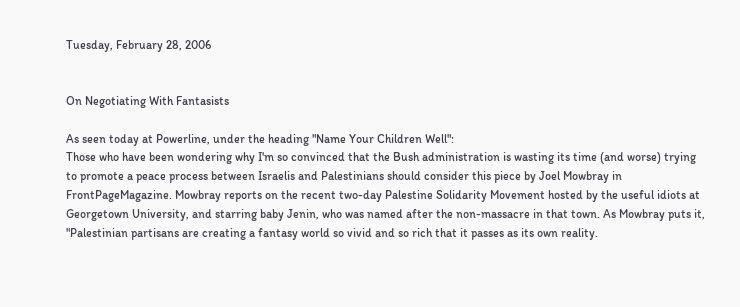Tuesday, February 28, 2006


On Negotiating With Fantasists

As seen today at Powerline, under the heading "Name Your Children Well":
Those who have been wondering why I'm so convinced that the Bush administration is wasting its time (and worse) trying to promote a peace process between Israelis and Palestinians should consider this piece by Joel Mowbray in FrontPageMagazine. Mowbray reports on the recent two-day Palestine Solidarity Movement hosted by the useful idiots at Georgetown University, and starring baby Jenin, who was named after the non-massacre in that town. As Mowbray puts it, "Palestinian partisans are creating a fantasy world so vivid and so rich that it passes as its own reality.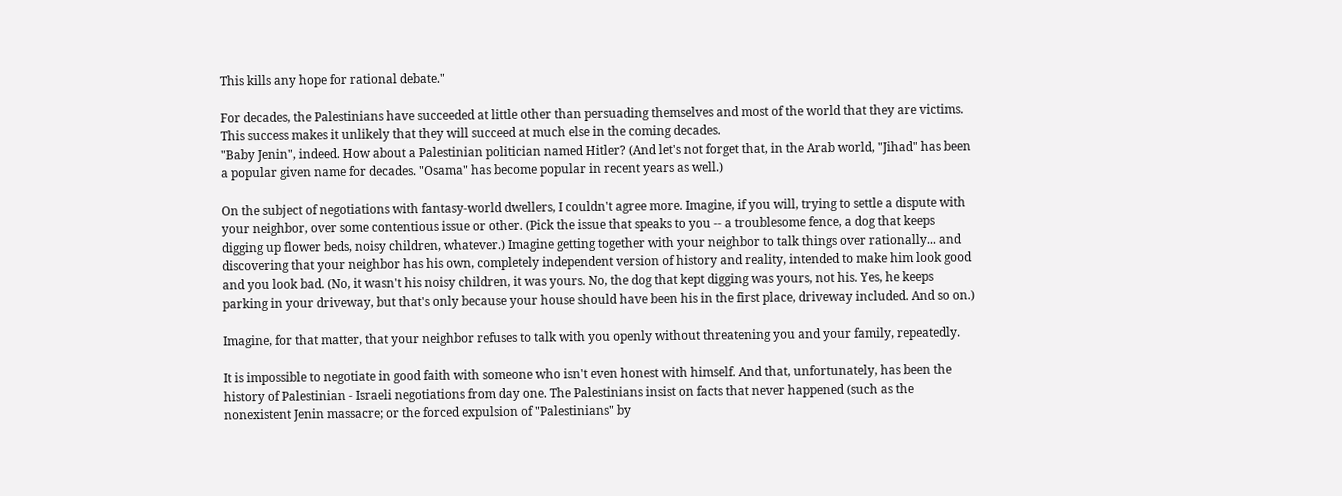This kills any hope for rational debate."

For decades, the Palestinians have succeeded at little other than persuading themselves and most of the world that they are victims. This success makes it unlikely that they will succeed at much else in the coming decades.
"Baby Jenin", indeed. How about a Palestinian politician named Hitler? (And let's not forget that, in the Arab world, "Jihad" has been a popular given name for decades. "Osama" has become popular in recent years as well.)

On the subject of negotiations with fantasy-world dwellers, I couldn't agree more. Imagine, if you will, trying to settle a dispute with your neighbor, over some contentious issue or other. (Pick the issue that speaks to you -- a troublesome fence, a dog that keeps digging up flower beds, noisy children, whatever.) Imagine getting together with your neighbor to talk things over rationally... and discovering that your neighbor has his own, completely independent version of history and reality, intended to make him look good and you look bad. (No, it wasn't his noisy children, it was yours. No, the dog that kept digging was yours, not his. Yes, he keeps parking in your driveway, but that's only because your house should have been his in the first place, driveway included. And so on.)

Imagine, for that matter, that your neighbor refuses to talk with you openly without threatening you and your family, repeatedly.

It is impossible to negotiate in good faith with someone who isn't even honest with himself. And that, unfortunately, has been the history of Palestinian - Israeli negotiations from day one. The Palestinians insist on facts that never happened (such as the nonexistent Jenin massacre; or the forced expulsion of "Palestinians" by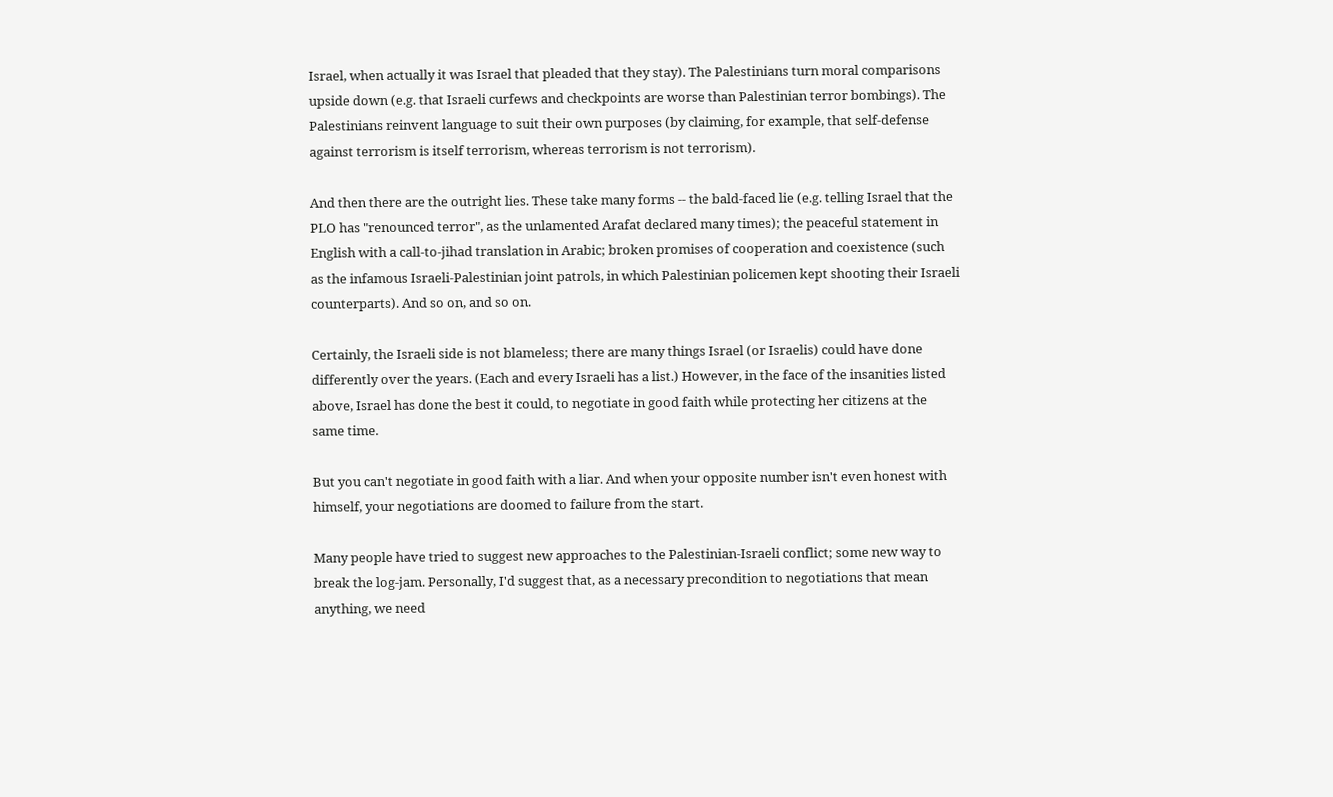Israel, when actually it was Israel that pleaded that they stay). The Palestinians turn moral comparisons upside down (e.g. that Israeli curfews and checkpoints are worse than Palestinian terror bombings). The Palestinians reinvent language to suit their own purposes (by claiming, for example, that self-defense against terrorism is itself terrorism, whereas terrorism is not terrorism).

And then there are the outright lies. These take many forms -- the bald-faced lie (e.g. telling Israel that the PLO has "renounced terror", as the unlamented Arafat declared many times); the peaceful statement in English with a call-to-jihad translation in Arabic; broken promises of cooperation and coexistence (such as the infamous Israeli-Palestinian joint patrols, in which Palestinian policemen kept shooting their Israeli counterparts). And so on, and so on.

Certainly, the Israeli side is not blameless; there are many things Israel (or Israelis) could have done differently over the years. (Each and every Israeli has a list.) However, in the face of the insanities listed above, Israel has done the best it could, to negotiate in good faith while protecting her citizens at the same time.

But you can't negotiate in good faith with a liar. And when your opposite number isn't even honest with himself, your negotiations are doomed to failure from the start.

Many people have tried to suggest new approaches to the Palestinian-Israeli conflict; some new way to break the log-jam. Personally, I'd suggest that, as a necessary precondition to negotiations that mean anything, we need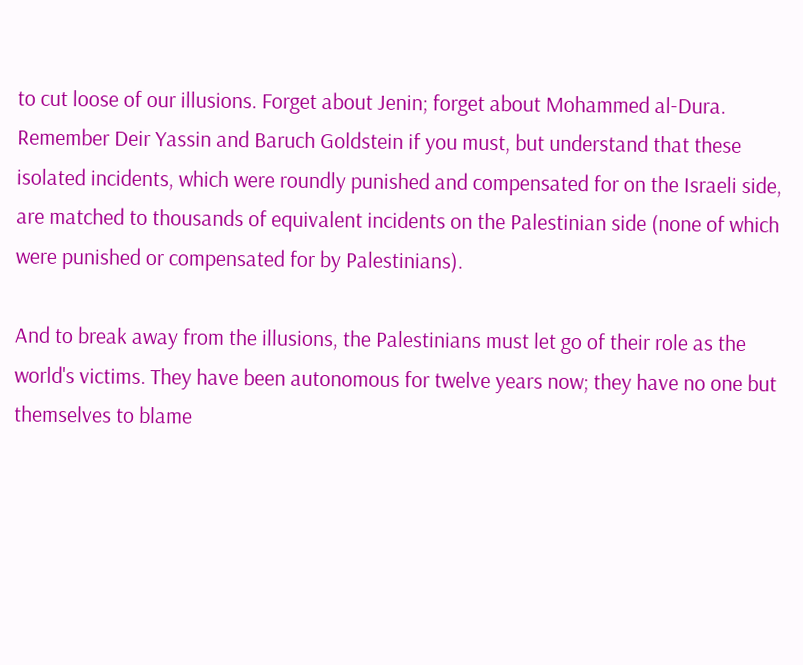to cut loose of our illusions. Forget about Jenin; forget about Mohammed al-Dura. Remember Deir Yassin and Baruch Goldstein if you must, but understand that these isolated incidents, which were roundly punished and compensated for on the Israeli side, are matched to thousands of equivalent incidents on the Palestinian side (none of which were punished or compensated for by Palestinians).

And to break away from the illusions, the Palestinians must let go of their role as the world's victims. They have been autonomous for twelve years now; they have no one but themselves to blame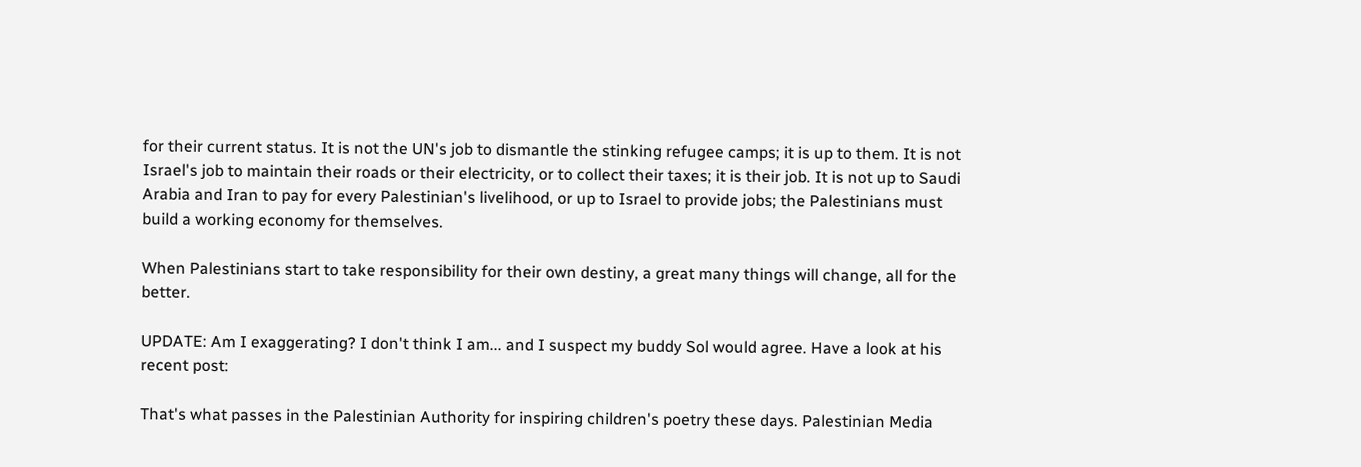for their current status. It is not the UN's job to dismantle the stinking refugee camps; it is up to them. It is not Israel's job to maintain their roads or their electricity, or to collect their taxes; it is their job. It is not up to Saudi Arabia and Iran to pay for every Palestinian's livelihood, or up to Israel to provide jobs; the Palestinians must build a working economy for themselves.

When Palestinians start to take responsibility for their own destiny, a great many things will change, all for the better.

UPDATE: Am I exaggerating? I don't think I am... and I suspect my buddy Sol would agree. Have a look at his recent post:

That's what passes in the Palestinian Authority for inspiring children's poetry these days. Palestinian Media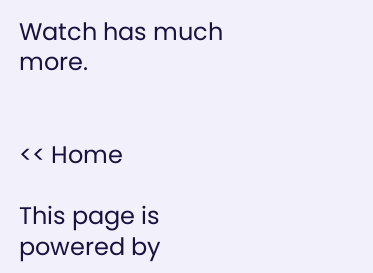Watch has much more.


<< Home

This page is powered by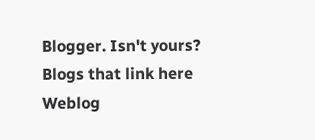Blogger. Isn't yours? Blogs that link here Weblog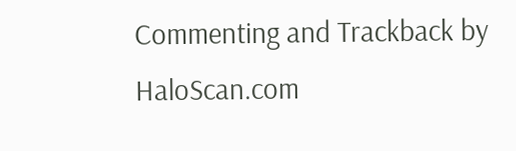Commenting and Trackback by HaloScan.com